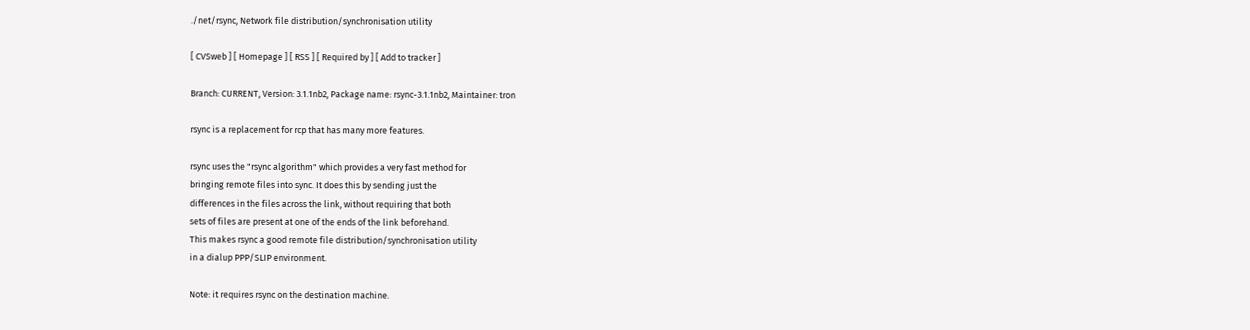./net/rsync, Network file distribution/synchronisation utility

[ CVSweb ] [ Homepage ] [ RSS ] [ Required by ] [ Add to tracker ]

Branch: CURRENT, Version: 3.1.1nb2, Package name: rsync-3.1.1nb2, Maintainer: tron

rsync is a replacement for rcp that has many more features.

rsync uses the "rsync algorithm" which provides a very fast method for
bringing remote files into sync. It does this by sending just the
differences in the files across the link, without requiring that both
sets of files are present at one of the ends of the link beforehand.
This makes rsync a good remote file distribution/synchronisation utility
in a dialup PPP/SLIP environment.

Note: it requires rsync on the destination machine.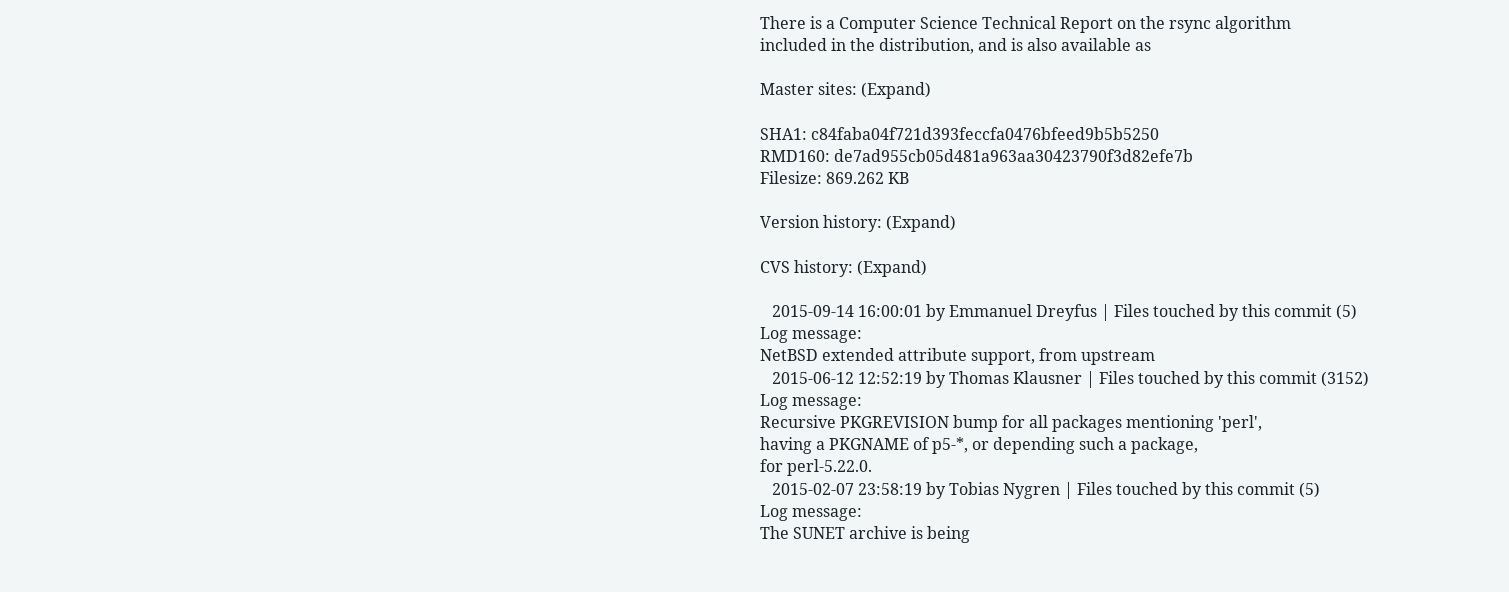There is a Computer Science Technical Report on the rsync algorithm
included in the distribution, and is also available as

Master sites: (Expand)

SHA1: c84faba04f721d393feccfa0476bfeed9b5b5250
RMD160: de7ad955cb05d481a963aa30423790f3d82efe7b
Filesize: 869.262 KB

Version history: (Expand)

CVS history: (Expand)

   2015-09-14 16:00:01 by Emmanuel Dreyfus | Files touched by this commit (5)
Log message:
NetBSD extended attribute support, from upstream
   2015-06-12 12:52:19 by Thomas Klausner | Files touched by this commit (3152)
Log message:
Recursive PKGREVISION bump for all packages mentioning 'perl',
having a PKGNAME of p5-*, or depending such a package,
for perl-5.22.0.
   2015-02-07 23:58:19 by Tobias Nygren | Files touched by this commit (5)
Log message:
The SUNET archive is being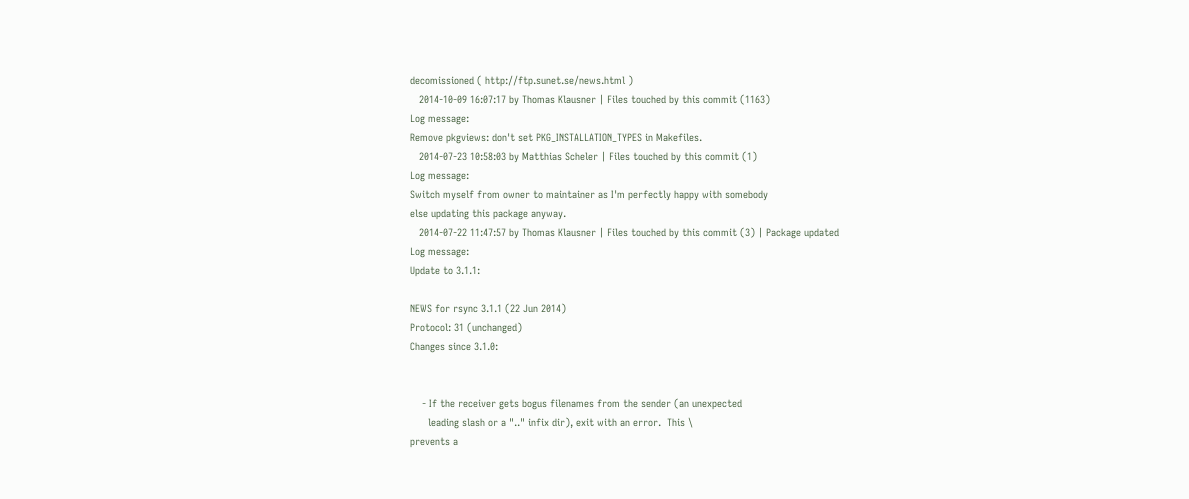decomissioned ( http://ftp.sunet.se/news.html )
   2014-10-09 16:07:17 by Thomas Klausner | Files touched by this commit (1163)
Log message:
Remove pkgviews: don't set PKG_INSTALLATION_TYPES in Makefiles.
   2014-07-23 10:58:03 by Matthias Scheler | Files touched by this commit (1)
Log message:
Switch myself from owner to maintainer as I'm perfectly happy with somebody
else updating this package anyway.
   2014-07-22 11:47:57 by Thomas Klausner | Files touched by this commit (3) | Package updated
Log message:
Update to 3.1.1:

NEWS for rsync 3.1.1 (22 Jun 2014)
Protocol: 31 (unchanged)
Changes since 3.1.0:


    - If the receiver gets bogus filenames from the sender (an unexpected
      leading slash or a ".." infix dir), exit with an error.  This \
prevents a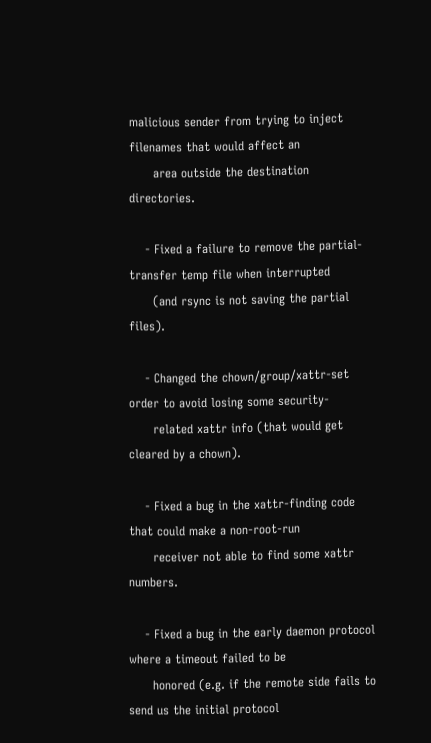malicious sender from trying to inject filenames that would affect an
      area outside the destination directories.

    - Fixed a failure to remove the partial-transfer temp file when interrupted
      (and rsync is not saving the partial files).

    - Changed the chown/group/xattr-set order to avoid losing some security-
      related xattr info (that would get cleared by a chown).

    - Fixed a bug in the xattr-finding code that could make a non-root-run
      receiver not able to find some xattr numbers.

    - Fixed a bug in the early daemon protocol where a timeout failed to be
      honored (e.g. if the remote side fails to send us the initial protocol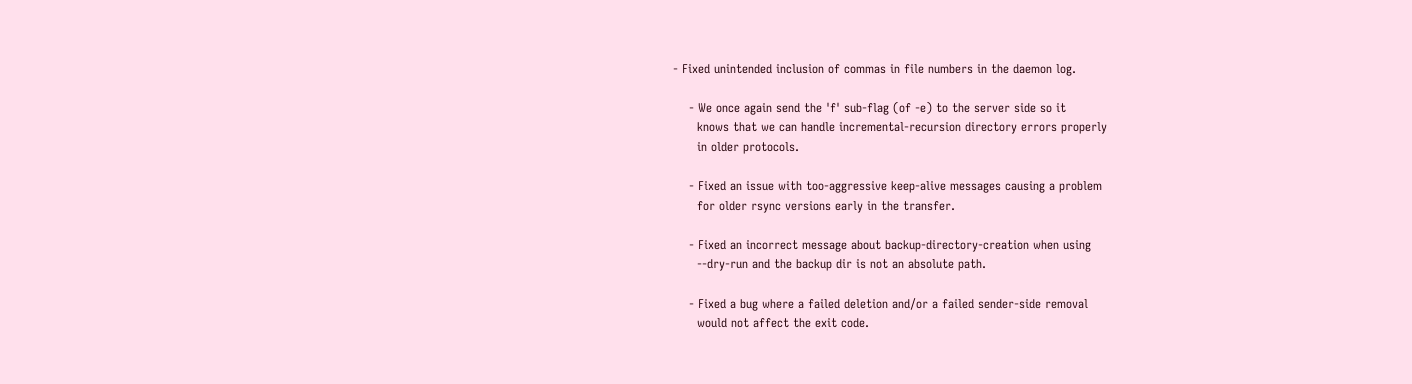- Fixed unintended inclusion of commas in file numbers in the daemon log.

    - We once again send the 'f' sub-flag (of -e) to the server side so it
      knows that we can handle incremental-recursion directory errors properly
      in older protocols.

    - Fixed an issue with too-aggressive keep-alive messages causing a problem
      for older rsync versions early in the transfer.

    - Fixed an incorrect message about backup-directory-creation when using
      --dry-run and the backup dir is not an absolute path.

    - Fixed a bug where a failed deletion and/or a failed sender-side removal
      would not affect the exit code.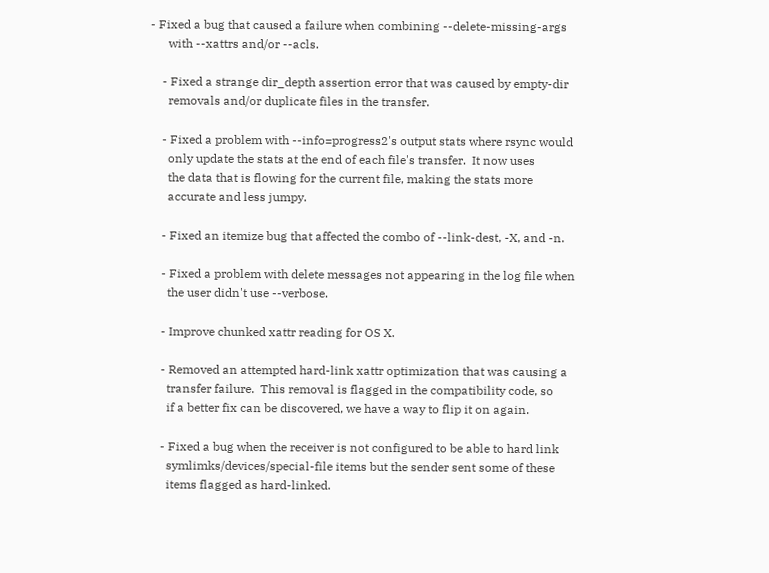- Fixed a bug that caused a failure when combining --delete-missing-args
      with --xattrs and/or --acls.

    - Fixed a strange dir_depth assertion error that was caused by empty-dir
      removals and/or duplicate files in the transfer.

    - Fixed a problem with --info=progress2's output stats where rsync would
      only update the stats at the end of each file's transfer.  It now uses
      the data that is flowing for the current file, making the stats more
      accurate and less jumpy.

    - Fixed an itemize bug that affected the combo of --link-dest, -X, and -n.

    - Fixed a problem with delete messages not appearing in the log file when
      the user didn't use --verbose.

    - Improve chunked xattr reading for OS X.

    - Removed an attempted hard-link xattr optimization that was causing a
      transfer failure.  This removal is flagged in the compatibility code, so
      if a better fix can be discovered, we have a way to flip it on again.

    - Fixed a bug when the receiver is not configured to be able to hard link
      symlimks/devices/special-file items but the sender sent some of these
      items flagged as hard-linked.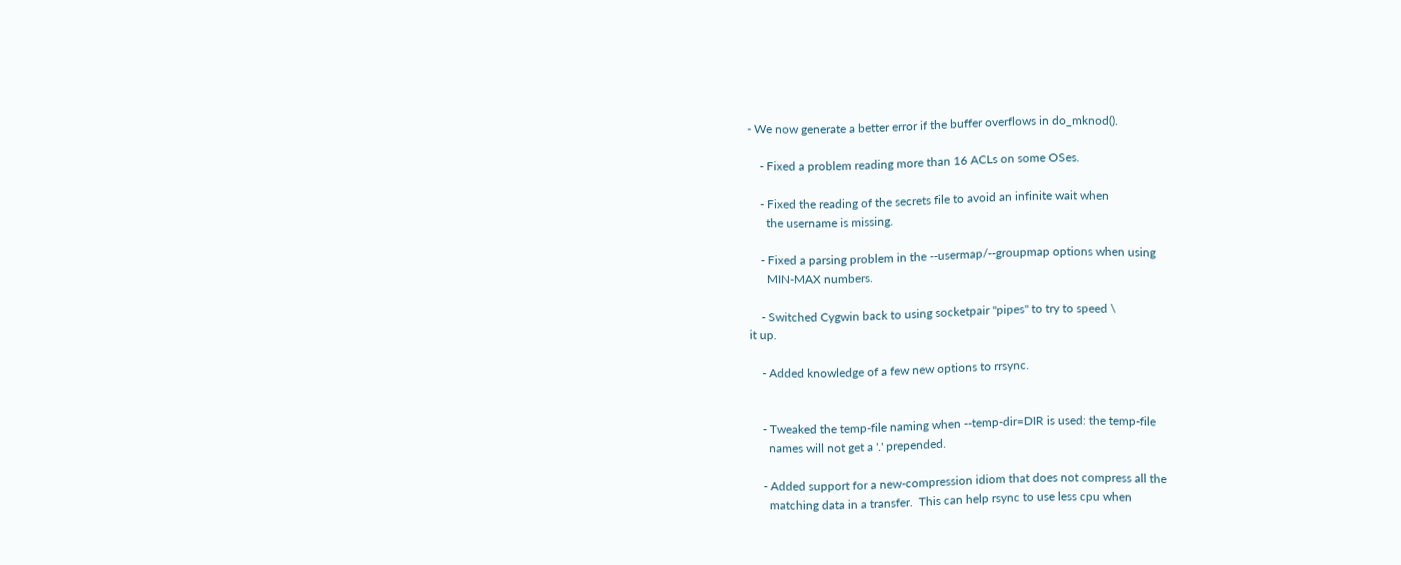- We now generate a better error if the buffer overflows in do_mknod().

    - Fixed a problem reading more than 16 ACLs on some OSes.

    - Fixed the reading of the secrets file to avoid an infinite wait when
      the username is missing.

    - Fixed a parsing problem in the --usermap/--groupmap options when using
      MIN-MAX numbers.

    - Switched Cygwin back to using socketpair "pipes" to try to speed \
it up.

    - Added knowledge of a few new options to rrsync.


    - Tweaked the temp-file naming when --temp-dir=DIR is used: the temp-file
      names will not get a '.' prepended.

    - Added support for a new-compression idiom that does not compress all the
      matching data in a transfer.  This can help rsync to use less cpu when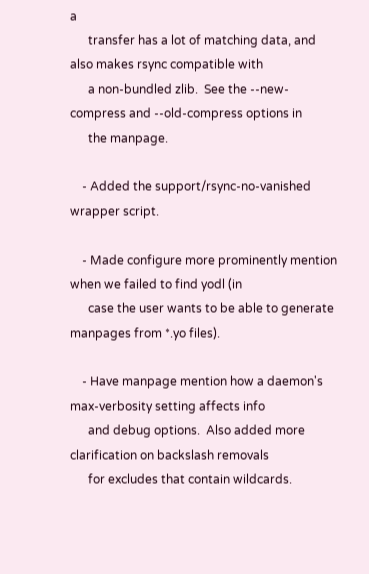a
      transfer has a lot of matching data, and also makes rsync compatible with
      a non-bundled zlib.  See the --new-compress and --old-compress options in
      the manpage.

    - Added the support/rsync-no-vanished wrapper script.

    - Made configure more prominently mention when we failed to find yodl (in
      case the user wants to be able to generate manpages from *.yo files).

    - Have manpage mention how a daemon's max-verbosity setting affects info
      and debug options.  Also added more clarification on backslash removals
      for excludes that contain wildcards.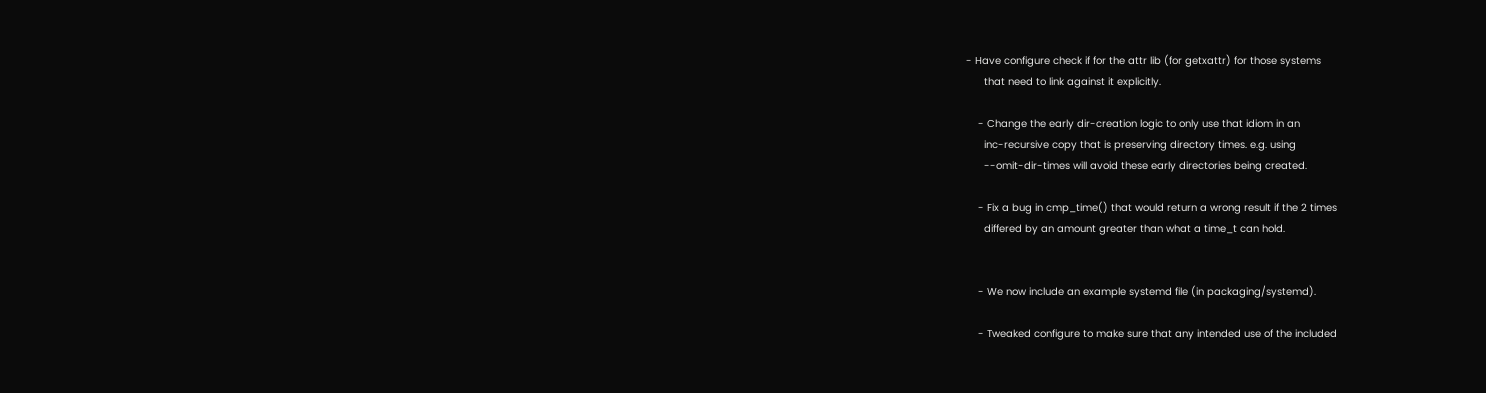- Have configure check if for the attr lib (for getxattr) for those systems
      that need to link against it explicitly.

    - Change the early dir-creation logic to only use that idiom in an
      inc-recursive copy that is preserving directory times. e.g. using
      --omit-dir-times will avoid these early directories being created.

    - Fix a bug in cmp_time() that would return a wrong result if the 2 times
      differed by an amount greater than what a time_t can hold.


    - We now include an example systemd file (in packaging/systemd).

    - Tweaked configure to make sure that any intended use of the included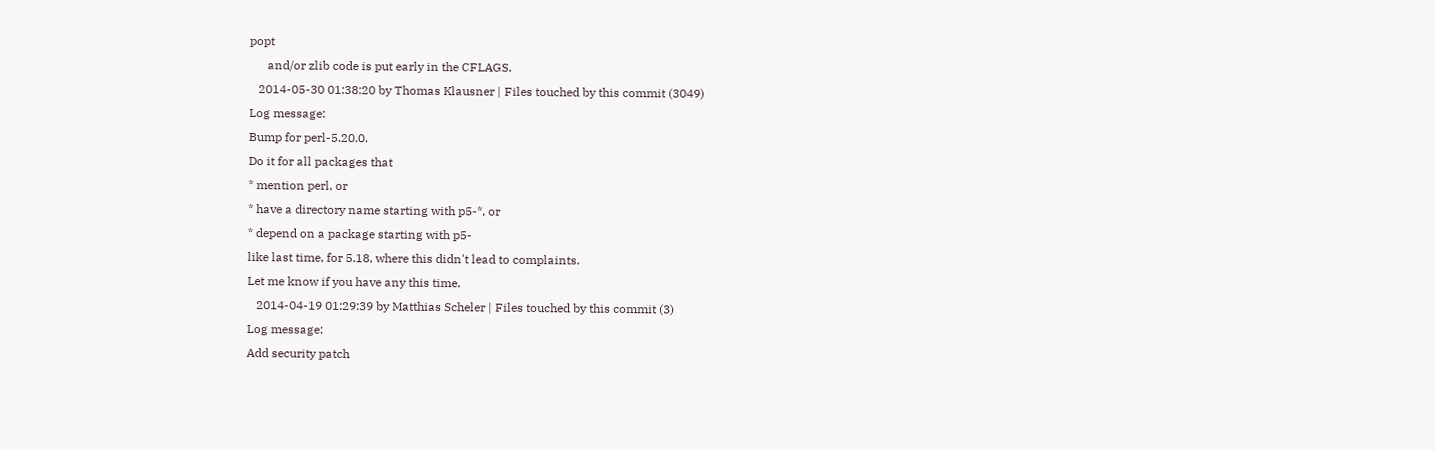popt
      and/or zlib code is put early in the CFLAGS.
   2014-05-30 01:38:20 by Thomas Klausner | Files touched by this commit (3049)
Log message:
Bump for perl-5.20.0.
Do it for all packages that
* mention perl, or
* have a directory name starting with p5-*, or
* depend on a package starting with p5-
like last time, for 5.18, where this didn't lead to complaints.
Let me know if you have any this time.
   2014-04-19 01:29:39 by Matthias Scheler | Files touched by this commit (3)
Log message:
Add security patch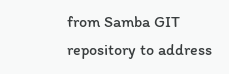from Samba GIT repository to address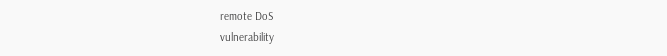remote DoS
vulnerability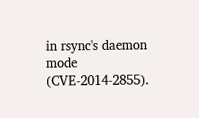in rsync's daemon mode (CVE-2014-2855).